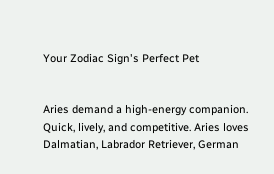Your Zodiac Sign's Perfect Pet


Aries demand a high-energy companion. Quick, lively, and competitive. Aries loves Dalmatian, Labrador Retriever, German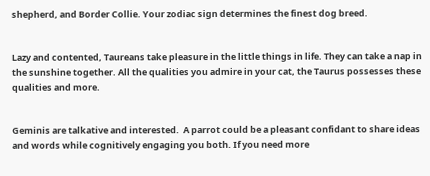shepherd, and Border Collie. Your zodiac sign determines the finest dog breed.


Lazy and contented, Taureans take pleasure in the little things in life. They can take a nap in the sunshine together. All the qualities you admire in your cat, the Taurus possesses these qualities and more.


Geminis are talkative and interested.  A parrot could be a pleasant confidant to share ideas and words while cognitively engaging you both. If you need more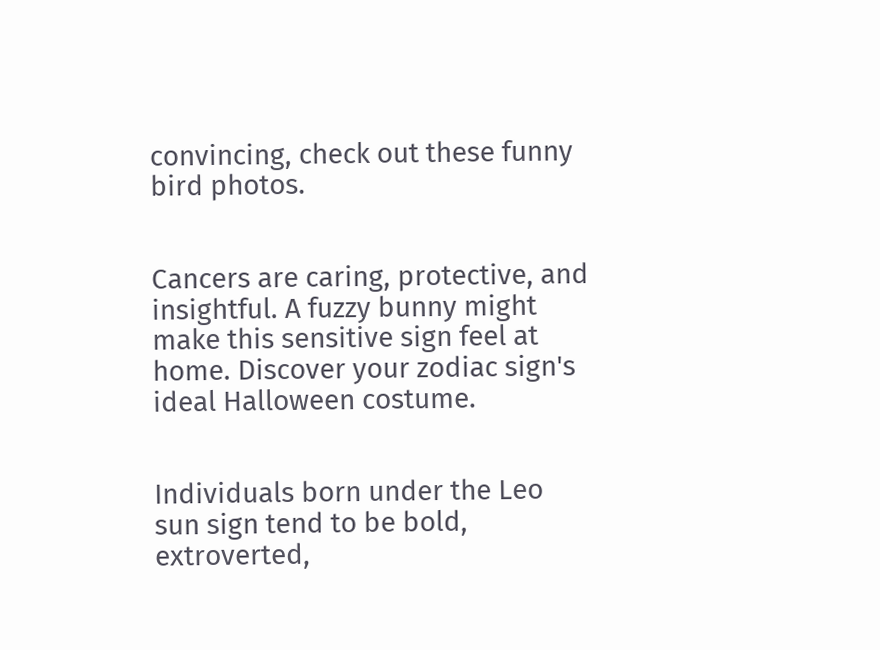convincing, check out these funny bird photos.


Cancers are caring, protective, and insightful. A fuzzy bunny might make this sensitive sign feel at home. Discover your zodiac sign's ideal Halloween costume.


Individuals born under the Leo sun sign tend to be bold, extroverted,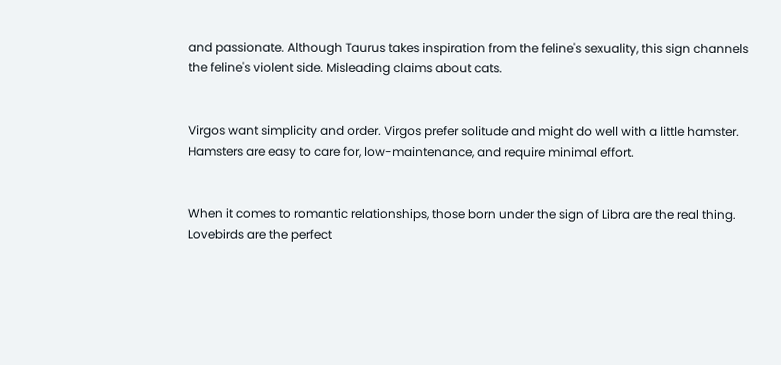and passionate. Although Taurus takes inspiration from the feline's sexuality, this sign channels the feline's violent side. Misleading claims about cats.


Virgos want simplicity and order. Virgos prefer solitude and might do well with a little hamster. Hamsters are easy to care for, low-maintenance, and require minimal effort.


When it comes to romantic relationships, those born under the sign of Libra are the real thing. Lovebirds are the perfect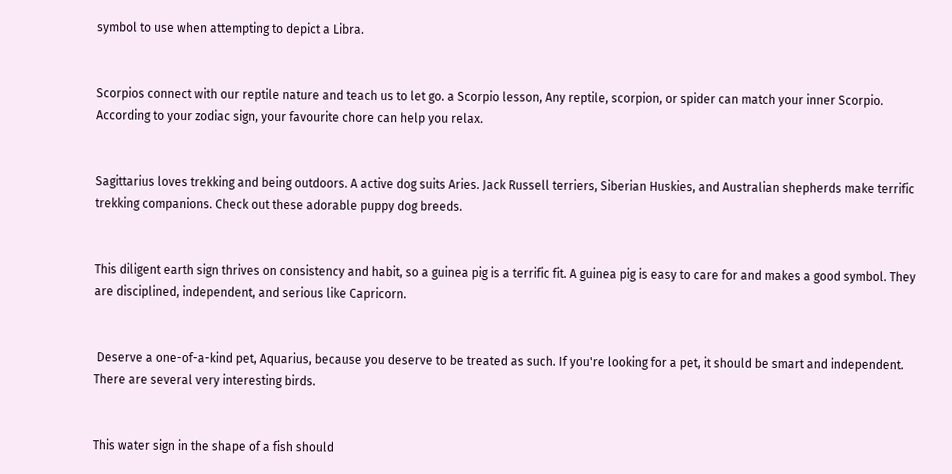symbol to use when attempting to depict a Libra.


Scorpios connect with our reptile nature and teach us to let go. a Scorpio lesson, Any reptile, scorpion, or spider can match your inner Scorpio. According to your zodiac sign, your favourite chore can help you relax.


Sagittarius loves trekking and being outdoors. A active dog suits Aries. Jack Russell terriers, Siberian Huskies, and Australian shepherds make terrific trekking companions. Check out these adorable puppy dog breeds.


This diligent earth sign thrives on consistency and habit, so a guinea pig is a terrific fit. A guinea pig is easy to care for and makes a good symbol. They are disciplined, independent, and serious like Capricorn.


 Deserve a one-of-a-kind pet, Aquarius, because you deserve to be treated as such. If you're looking for a pet, it should be smart and independent. There are several very interesting birds.


This water sign in the shape of a fish should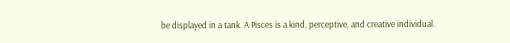be displayed in a tank. A Pisces is a kind, perceptive, and creative individual.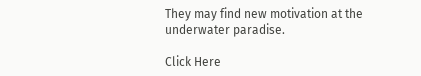They may find new motivation at the underwater paradise.

Click Here